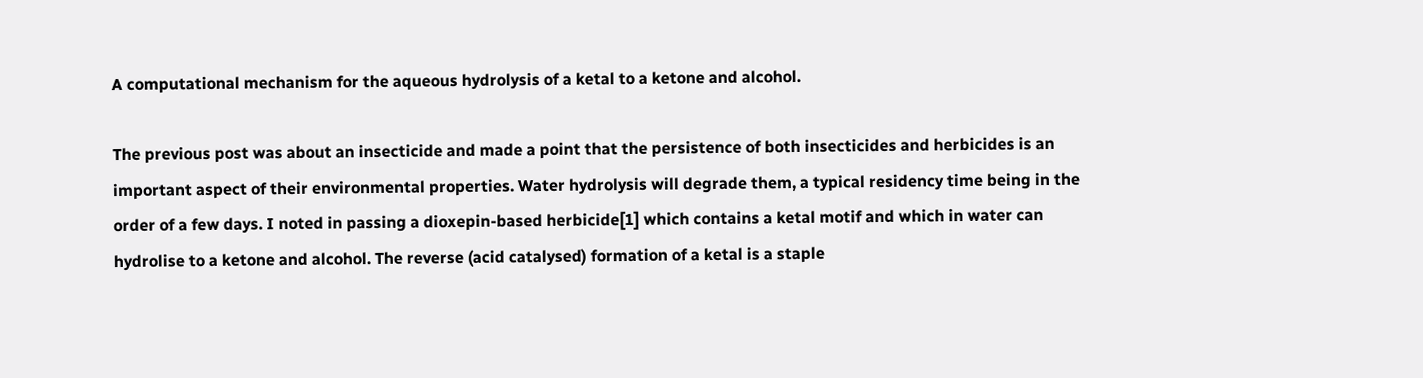A computational mechanism for the aqueous hydrolysis of a ketal to a ketone and alcohol.

The previous post was about an insecticide and made a point that the persistence of both insecticides and herbicides is an important aspect of their environmental properties. Water hydrolysis will degrade them, a typical residency time being in the order of a few days. I noted in passing a dioxepin-based herbicide[1] which contains a ketal motif and which in water can hydrolise to a ketone and alcohol. The reverse (acid catalysed) formation of a ketal is a staple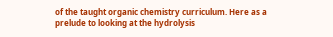of the taught organic chemistry curriculum. Here as a prelude to looking at the hydrolysis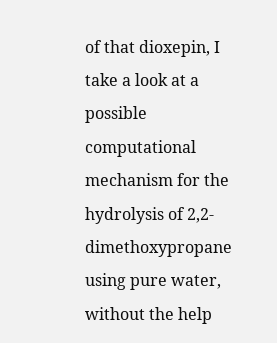of that dioxepin, I take a look at a possible computational mechanism for the hydrolysis of 2,2-dimethoxypropane using pure water, without the help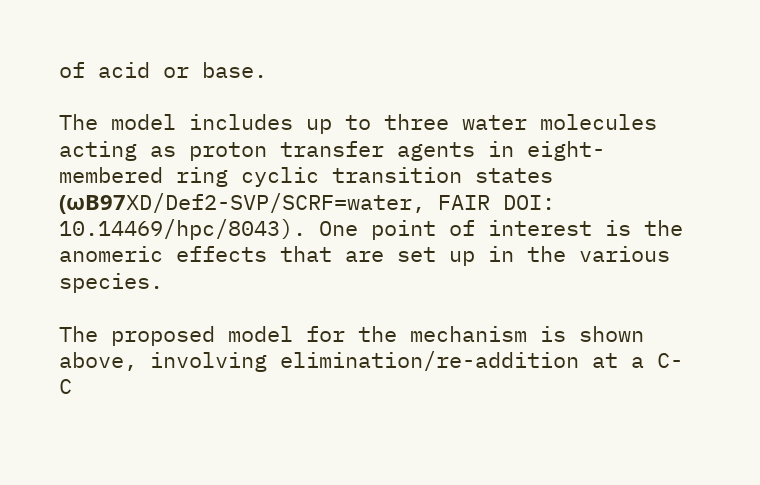of acid or base.

The model includes up to three water molecules acting as proton transfer agents in eight-membered ring cyclic transition states (ωB97XD/Def2-SVP/SCRF=water, FAIR DOI: 10.14469/hpc/8043). One point of interest is the anomeric effects that are set up in the various species.

The proposed model for the mechanism is shown above, involving elimination/re-addition at a C-C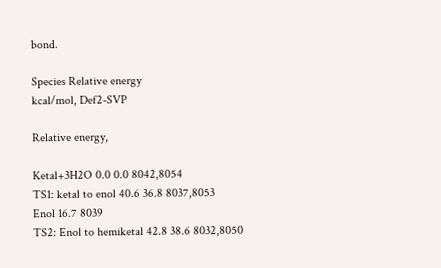bond.

Species Relative energy
kcal/mol, Def2-SVP

Relative energy,

Ketal+3H2O 0.0 0.0 8042,8054
TS1: ketal to enol 40.6 36.8 8037,8053
Enol 16.7 8039
TS2: Enol to hemiketal 42.8 38.6 8032,8050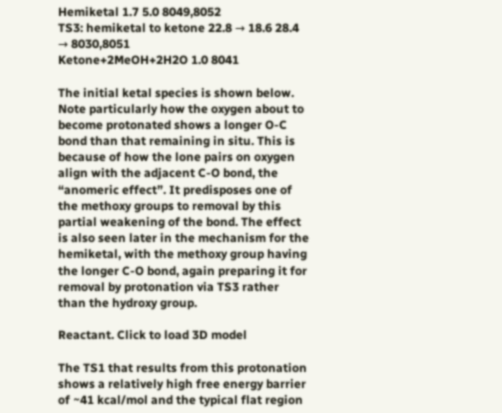Hemiketal 1.7 5.0 8049,8052
TS3: hemiketal to ketone 22.8 → 18.6 28.4 → 8030,8051
Ketone+2MeOH+2H2O 1.0 8041

The initial ketal species is shown below. Note particularly how the oxygen about to become protonated shows a longer O-C bond than that remaining in situ. This is because of how the lone pairs on oxygen align with the adjacent C-O bond, the “anomeric effect”. It predisposes one of the methoxy groups to removal by this partial weakening of the bond. The effect is also seen later in the mechanism for the hemiketal, with the methoxy group having the longer C-O bond, again preparing it for removal by protonation via TS3 rather than the hydroxy group.

Reactant. Click to load 3D model

The TS1 that results from this protonation shows a relatively high free energy barrier of ~41 kcal/mol and the typical flat region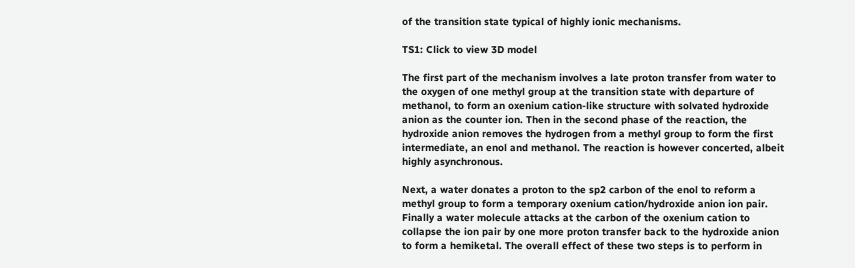of the transition state typical of highly ionic mechanisms.

TS1: Click to view 3D model

The first part of the mechanism involves a late proton transfer from water to the oxygen of one methyl group at the transition state with departure of methanol, to form an oxenium cation-like structure with solvated hydroxide anion as the counter ion. Then in the second phase of the reaction, the hydroxide anion removes the hydrogen from a methyl group to form the first intermediate, an enol and methanol. The reaction is however concerted, albeit highly asynchronous.

Next, a water donates a proton to the sp2 carbon of the enol to reform a methyl group to form a temporary oxenium cation/hydroxide anion ion pair. Finally a water molecule attacks at the carbon of the oxenium cation to collapse the ion pair by one more proton transfer back to the hydroxide anion to form a hemiketal. The overall effect of these two steps is to perform in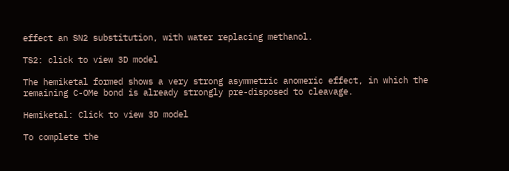effect an SN2 substitution, with water replacing methanol.

TS2: click to view 3D model

The hemiketal formed shows a very strong asymmetric anomeric effect, in which the remaining C-OMe bond is already strongly pre-disposed to cleavage.

Hemiketal: Click to view 3D model

To complete the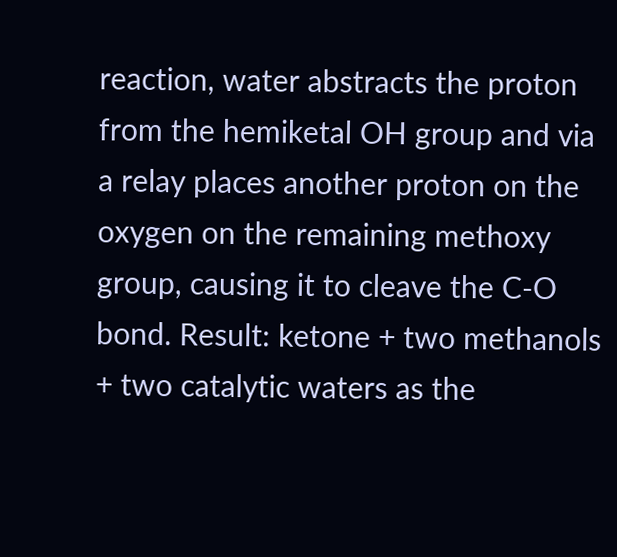reaction, water abstracts the proton from the hemiketal OH group and via a relay places another proton on the oxygen on the remaining methoxy group, causing it to cleave the C-O bond. Result: ketone + two methanols + two catalytic waters as the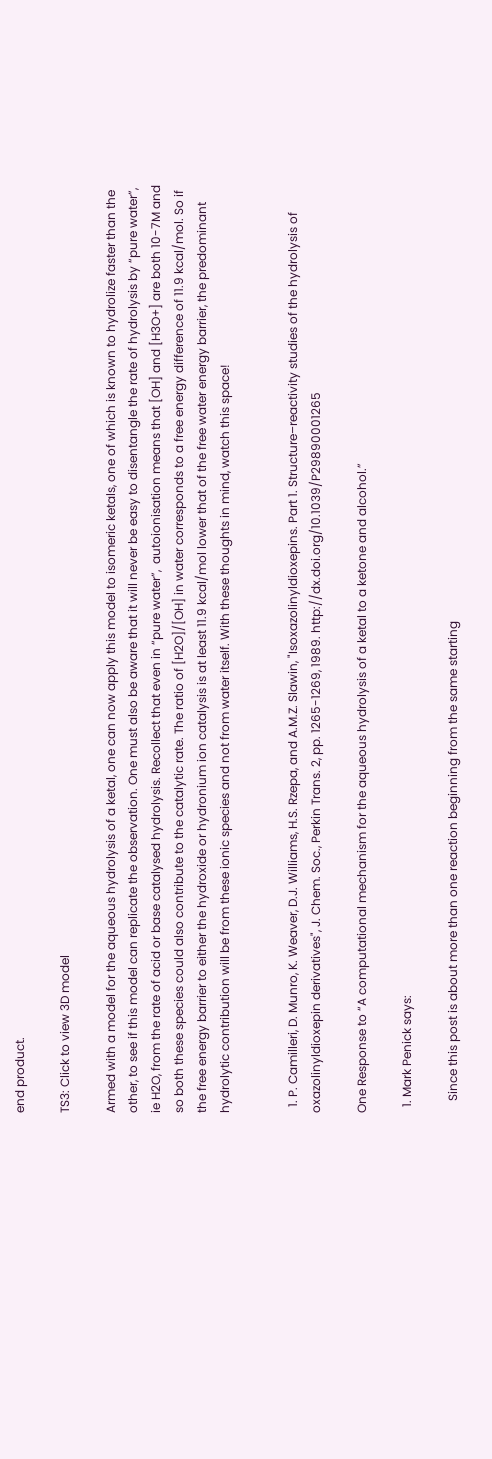end product.

TS3: Click to view 3D model

Armed with a model for the aqueous hydrolysis of a ketal, one can now apply this model to isomeric ketals, one of which is known to hydrolize faster than the other, to see if this model can replicate the observation. One must also be aware that it will never be easy to disentangle the rate of hydrolysis by “pure water”, ie H2O, from the rate of acid or base catalysed hydrolysis. Recollect that even in “pure water”,  autoionisation means that [OH] and [H3O+] are both 10-7M and so both these species could also contribute to the catalytic rate. The ratio of [H2O]/[OH] in water corresponds to a free energy difference of 11.9 kcal/mol. So if the free energy barrier to either the hydroxide or hydronium ion catalysis is at least 11.9 kcal/mol lower that of the free water energy barrier, the predominant hydrolytic contribution will be from these ionic species and not from water itself. With these thoughts in mind, watch this space!


  1. P. Camilleri, D. Munro, K. Weaver, D.J. Williams, H.S. Rzepa, and A.M.Z. Slawin, "Isoxazolinyldioxepins. Part 1. Structure–reactivity studies of the hydrolysis of oxazolinyldioxepin derivatives", J. Chem. Soc., Perkin Trans. 2, pp. 1265-1269, 1989. http://dx.doi.org/10.1039/P29890001265

One Response to “A computational mechanism for the aqueous hydrolysis of a ketal to a ketone and alcohol.”

  1. Mark Penick says:

    Since this post is about more than one reaction beginning from the same starting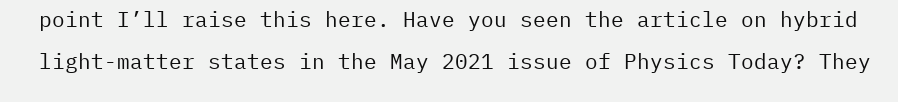point I’ll raise this here. Have you seen the article on hybrid light-matter states in the May 2021 issue of Physics Today? They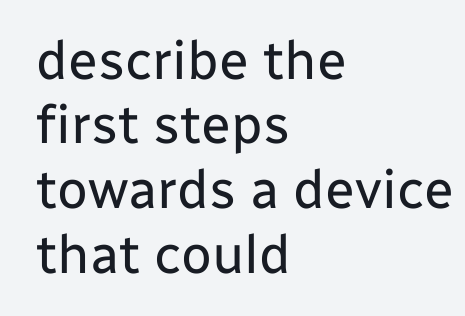describe the first steps towards a device that could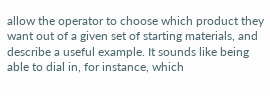allow the operator to choose which product they want out of a given set of starting materials, and describe a useful example. It sounds like being able to dial in, for instance, which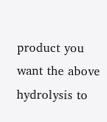product you want the above hydrolysis to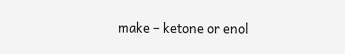make – ketone or enol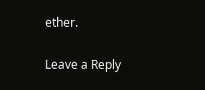ether.

Leave a Reply